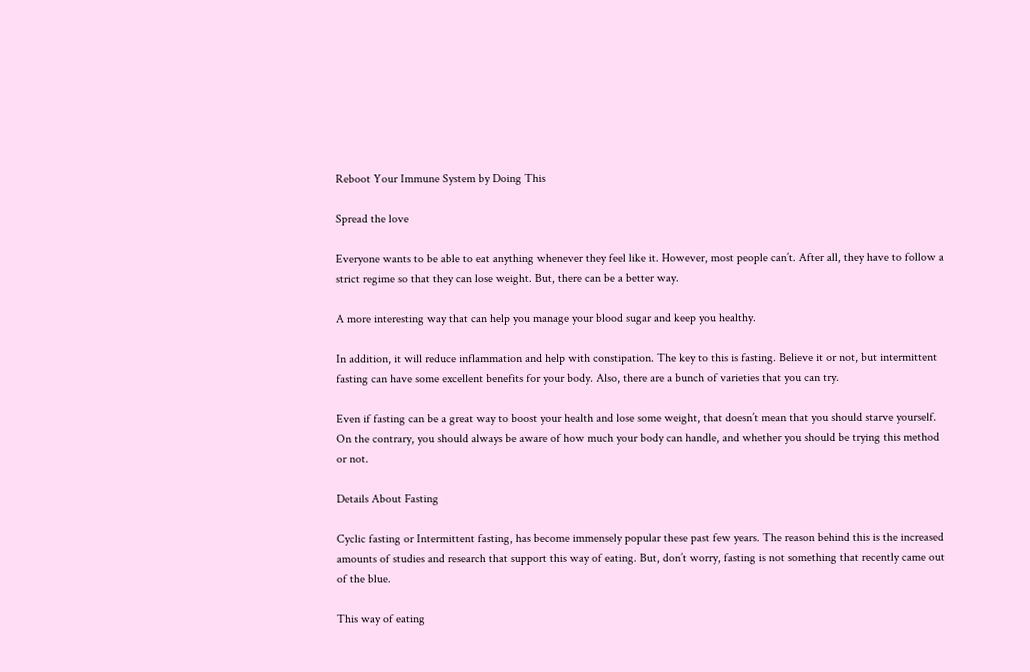Reboot Your Immune System by Doing This

Spread the love

Everyone wants to be able to eat anything whenever they feel like it. However, most people can’t. After all, they have to follow a strict regime so that they can lose weight. But, there can be a better way.

A more interesting way that can help you manage your blood sugar and keep you healthy.

In addition, it will reduce inflammation and help with constipation. The key to this is fasting. Believe it or not, but intermittent fasting can have some excellent benefits for your body. Also, there are a bunch of varieties that you can try.

Even if fasting can be a great way to boost your health and lose some weight, that doesn’t mean that you should starve yourself. On the contrary, you should always be aware of how much your body can handle, and whether you should be trying this method or not.

Details About Fasting

Cyclic fasting or Intermittent fasting, has become immensely popular these past few years. The reason behind this is the increased amounts of studies and research that support this way of eating. But, don’t worry, fasting is not something that recently came out of the blue.

This way of eating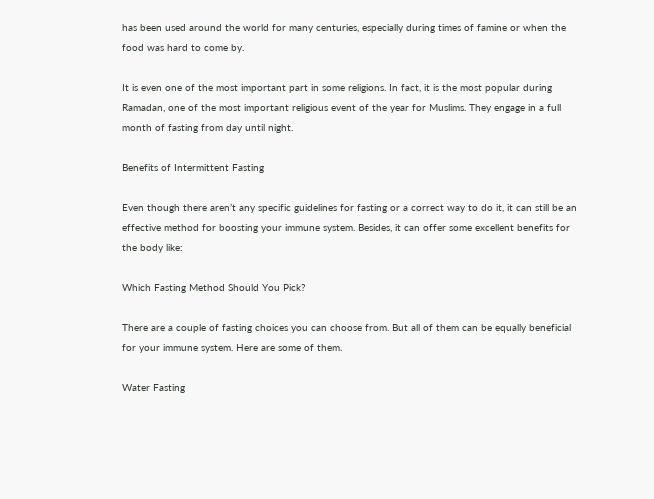has been used around the world for many centuries, especially during times of famine or when the food was hard to come by.

It is even one of the most important part in some religions. In fact, it is the most popular during Ramadan, one of the most important religious event of the year for Muslims. They engage in a full month of fasting from day until night.

Benefits of Intermittent Fasting

Even though there aren’t any specific guidelines for fasting or a correct way to do it, it can still be an effective method for boosting your immune system. Besides, it can offer some excellent benefits for the body like:

Which Fasting Method Should You Pick?

There are a couple of fasting choices you can choose from. But all of them can be equally beneficial for your immune system. Here are some of them.

Water Fasting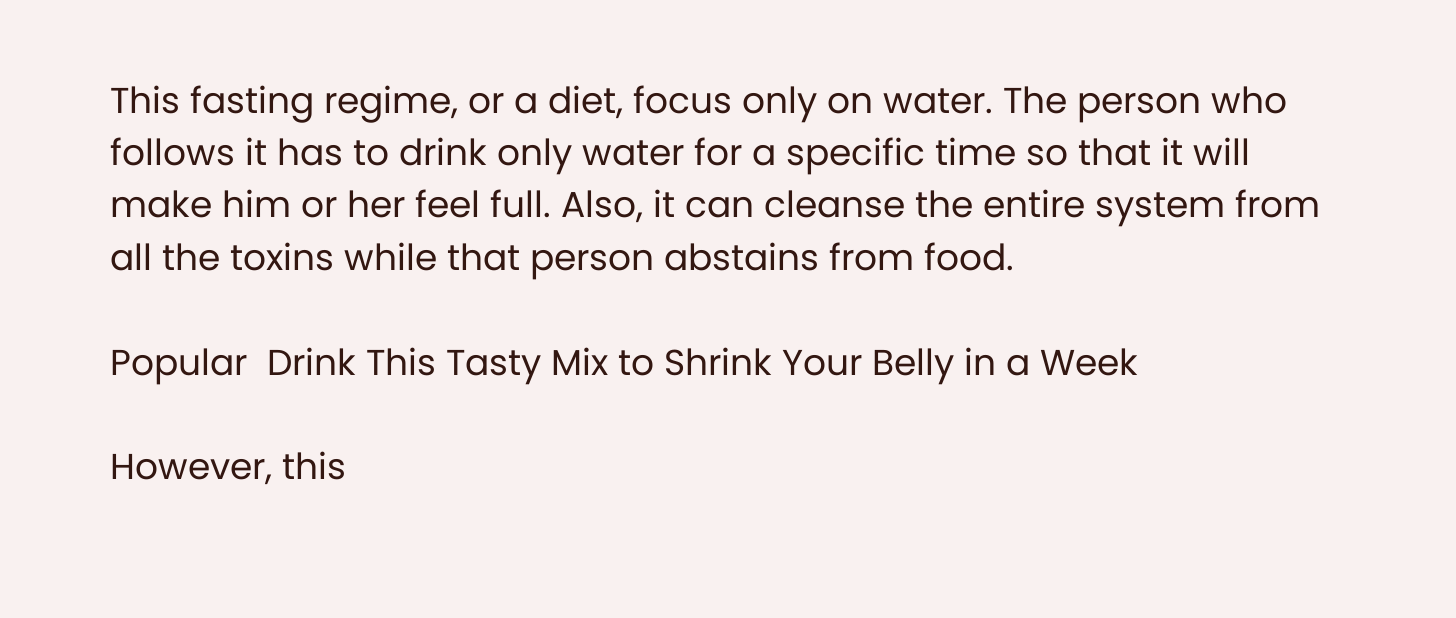This fasting regime, or a diet, focus only on water. The person who follows it has to drink only water for a specific time so that it will make him or her feel full. Also, it can cleanse the entire system from all the toxins while that person abstains from food.

Popular  Drink This Tasty Mix to Shrink Your Belly in a Week

However, this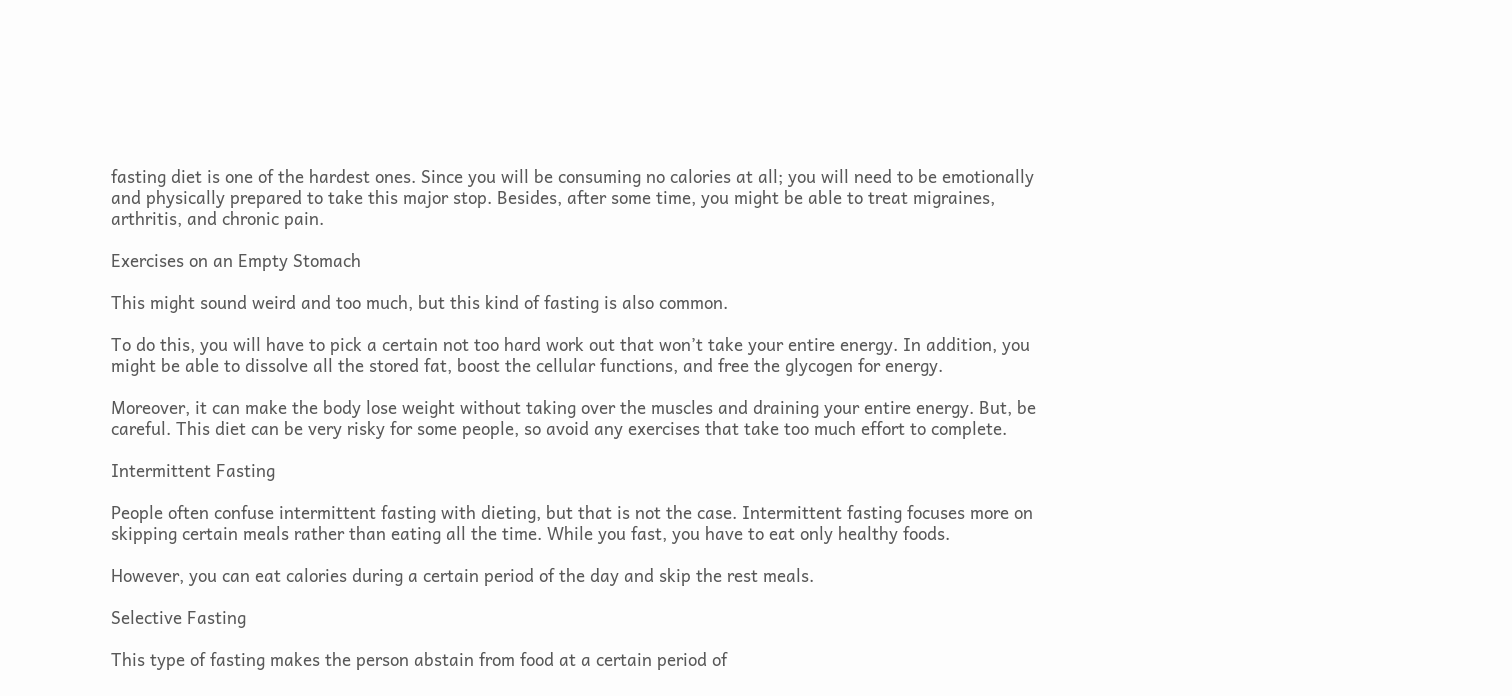fasting diet is one of the hardest ones. Since you will be consuming no calories at all; you will need to be emotionally and physically prepared to take this major stop. Besides, after some time, you might be able to treat migraines, arthritis, and chronic pain.

Exercises on an Empty Stomach

This might sound weird and too much, but this kind of fasting is also common.

To do this, you will have to pick a certain not too hard work out that won’t take your entire energy. In addition, you might be able to dissolve all the stored fat, boost the cellular functions, and free the glycogen for energy.

Moreover, it can make the body lose weight without taking over the muscles and draining your entire energy. But, be careful. This diet can be very risky for some people, so avoid any exercises that take too much effort to complete.

Intermittent Fasting

People often confuse intermittent fasting with dieting, but that is not the case. Intermittent fasting focuses more on skipping certain meals rather than eating all the time. While you fast, you have to eat only healthy foods.

However, you can eat calories during a certain period of the day and skip the rest meals.

Selective Fasting

This type of fasting makes the person abstain from food at a certain period of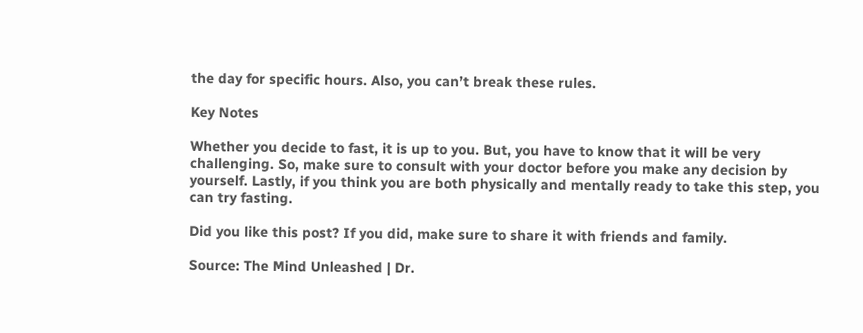the day for specific hours. Also, you can’t break these rules.

Key Notes

Whether you decide to fast, it is up to you. But, you have to know that it will be very challenging. So, make sure to consult with your doctor before you make any decision by yourself. Lastly, if you think you are both physically and mentally ready to take this step, you can try fasting.

Did you like this post? If you did, make sure to share it with friends and family.

Source: The Mind Unleashed | Dr.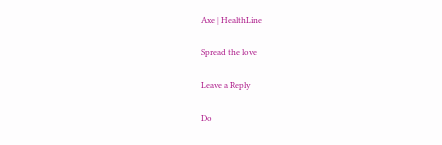Axe | HealthLine

Spread the love

Leave a Reply

Do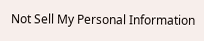Not Sell My Personal Information